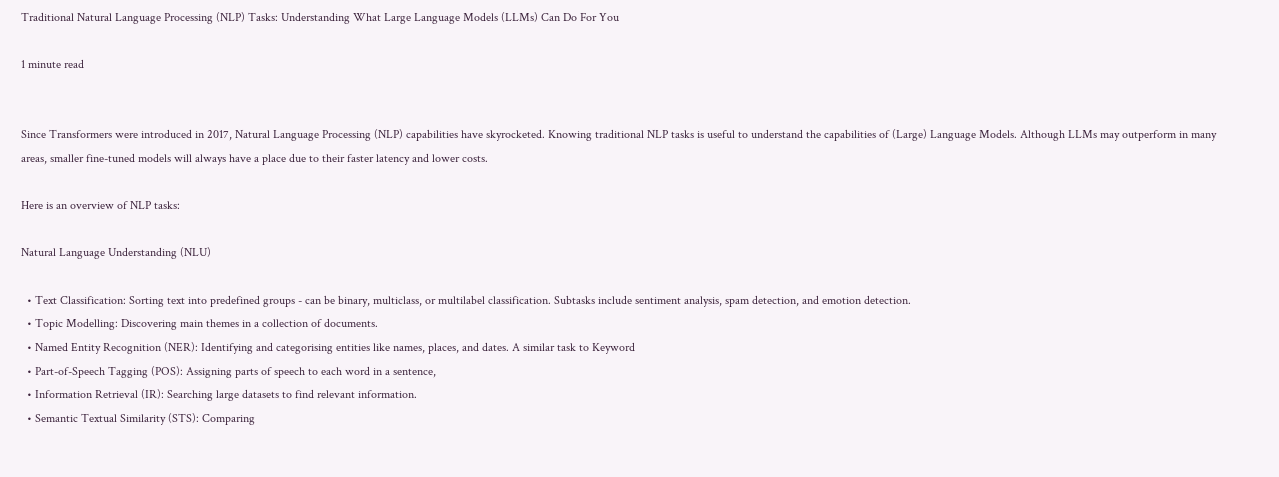Traditional Natural Language Processing (NLP) Tasks: Understanding What Large Language Models (LLMs) Can Do For You

1 minute read


Since Transformers were introduced in 2017, Natural Language Processing (NLP) capabilities have skyrocketed. Knowing traditional NLP tasks is useful to understand the capabilities of (Large) Language Models. Although LLMs may outperform in many areas, smaller fine-tuned models will always have a place due to their faster latency and lower costs.

Here is an overview of NLP tasks:

Natural Language Understanding (NLU)

  • Text Classification: Sorting text into predefined groups - can be binary, multiclass, or multilabel classification. Subtasks include sentiment analysis, spam detection, and emotion detection.
  • Topic Modelling: Discovering main themes in a collection of documents.
  • Named Entity Recognition (NER): Identifying and categorising entities like names, places, and dates. A similar task to Keyword
  • Part-of-Speech Tagging (POS): Assigning parts of speech to each word in a sentence,
  • Information Retrieval (IR): Searching large datasets to find relevant information.
  • Semantic Textual Similarity (STS): Comparing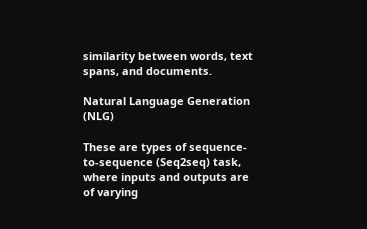similarity between words, text spans, and documents.

Natural Language Generation (NLG)

These are types of sequence-to-sequence (Seq2seq) task, where inputs and outputs are of varying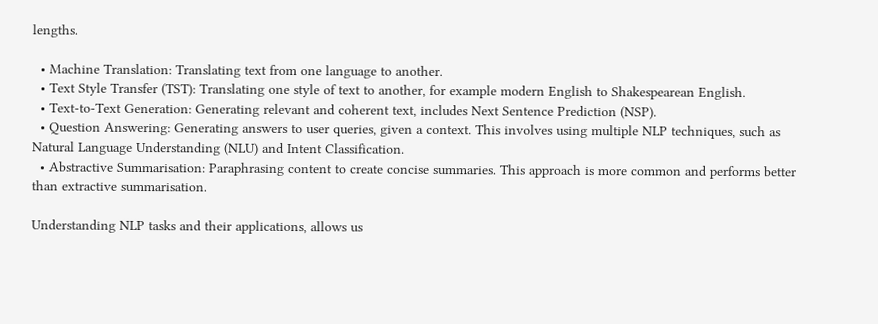lengths.

  • Machine Translation: Translating text from one language to another.
  • Text Style Transfer (TST): Translating one style of text to another, for example modern English to Shakespearean English.
  • Text-to-Text Generation: Generating relevant and coherent text, includes Next Sentence Prediction (NSP).
  • Question Answering: Generating answers to user queries, given a context. This involves using multiple NLP techniques, such as Natural Language Understanding (NLU) and Intent Classification.
  • Abstractive Summarisation: Paraphrasing content to create concise summaries. This approach is more common and performs better than extractive summarisation.

Understanding NLP tasks and their applications, allows us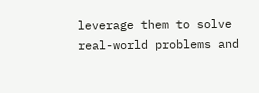leverage them to solve real-world problems and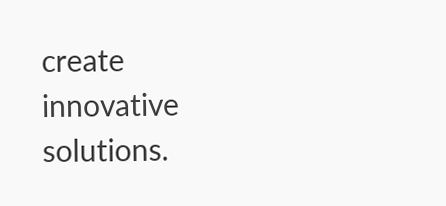create innovative solutions.